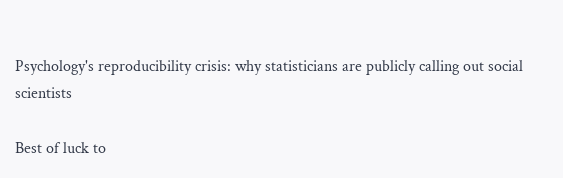Psychology's reproducibility crisis: why statisticians are publicly calling out social scientists

Best of luck to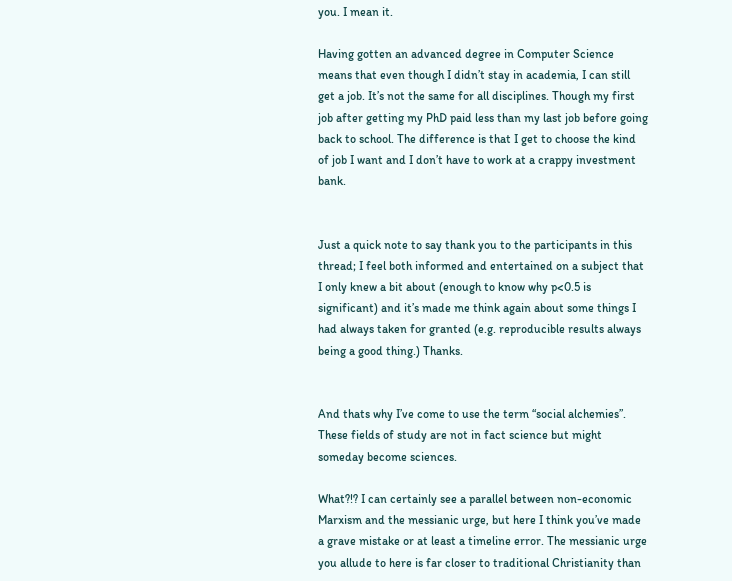you. I mean it.

Having gotten an advanced degree in Computer Science means that even though I didn’t stay in academia, I can still get a job. It’s not the same for all disciplines. Though my first job after getting my PhD paid less than my last job before going back to school. The difference is that I get to choose the kind of job I want and I don’t have to work at a crappy investment bank.


Just a quick note to say thank you to the participants in this thread; I feel both informed and entertained on a subject that I only knew a bit about (enough to know why p<0.5 is significant) and it’s made me think again about some things I had always taken for granted (e.g. reproducible results always being a good thing.) Thanks.


And thats why I’ve come to use the term “social alchemies”. These fields of study are not in fact science but might someday become sciences.

What?!? I can certainly see a parallel between non-economic Marxism and the messianic urge, but here I think you’ve made a grave mistake or at least a timeline error. The messianic urge you allude to here is far closer to traditional Christianity than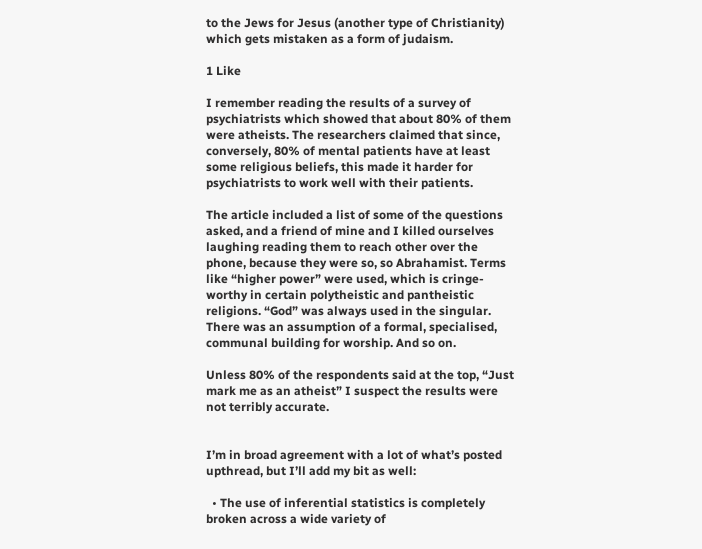to the Jews for Jesus (another type of Christianity) which gets mistaken as a form of judaism.

1 Like

I remember reading the results of a survey of psychiatrists which showed that about 80% of them were atheists. The researchers claimed that since, conversely, 80% of mental patients have at least some religious beliefs, this made it harder for psychiatrists to work well with their patients.

The article included a list of some of the questions asked, and a friend of mine and I killed ourselves laughing reading them to reach other over the phone, because they were so, so Abrahamist. Terms like “higher power” were used, which is cringe-worthy in certain polytheistic and pantheistic religions. “God” was always used in the singular. There was an assumption of a formal, specialised, communal building for worship. And so on.

Unless 80% of the respondents said at the top, “Just mark me as an atheist” I suspect the results were not terribly accurate.


I’m in broad agreement with a lot of what’s posted upthread, but I’ll add my bit as well:

  • The use of inferential statistics is completely broken across a wide variety of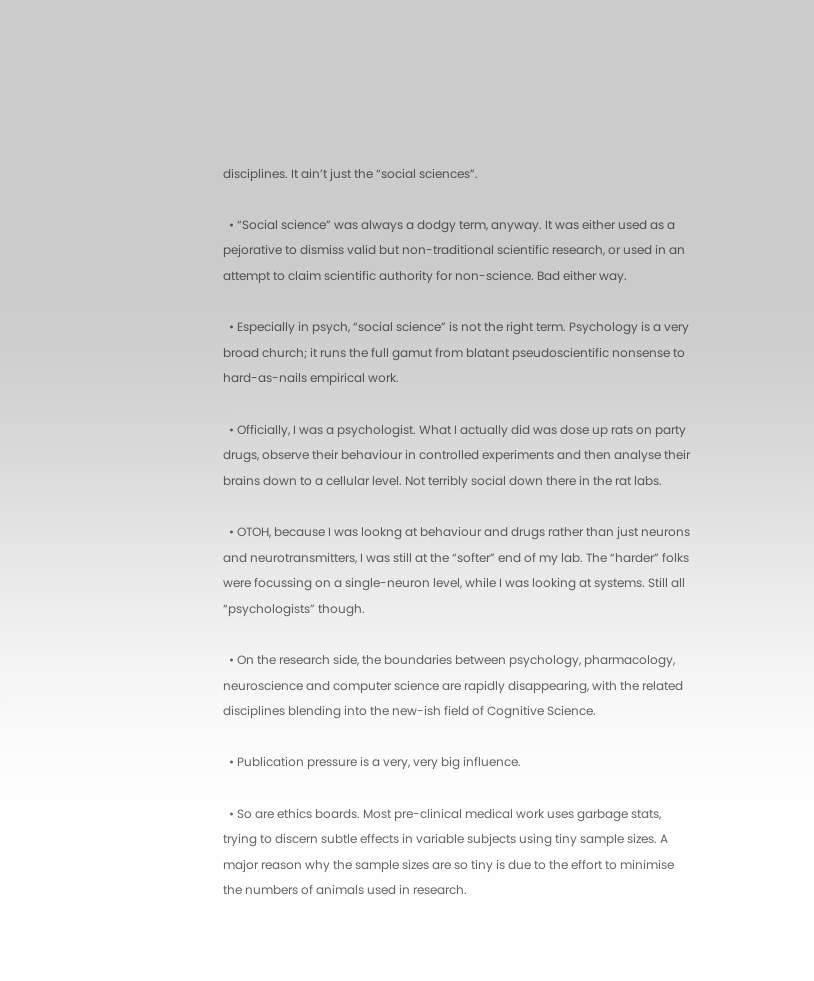disciplines. It ain’t just the “social sciences”.

  • “Social science” was always a dodgy term, anyway. It was either used as a pejorative to dismiss valid but non-traditional scientific research, or used in an attempt to claim scientific authority for non-science. Bad either way.

  • Especially in psych, “social science” is not the right term. Psychology is a very broad church; it runs the full gamut from blatant pseudoscientific nonsense to hard-as-nails empirical work.

  • Officially, I was a psychologist. What I actually did was dose up rats on party drugs, observe their behaviour in controlled experiments and then analyse their brains down to a cellular level. Not terribly social down there in the rat labs.

  • OTOH, because I was lookng at behaviour and drugs rather than just neurons and neurotransmitters, I was still at the “softer” end of my lab. The “harder” folks were focussing on a single-neuron level, while I was looking at systems. Still all “psychologists” though.

  • On the research side, the boundaries between psychology, pharmacology, neuroscience and computer science are rapidly disappearing, with the related disciplines blending into the new-ish field of Cognitive Science.

  • Publication pressure is a very, very big influence.

  • So are ethics boards. Most pre-clinical medical work uses garbage stats, trying to discern subtle effects in variable subjects using tiny sample sizes. A major reason why the sample sizes are so tiny is due to the effort to minimise the numbers of animals used in research.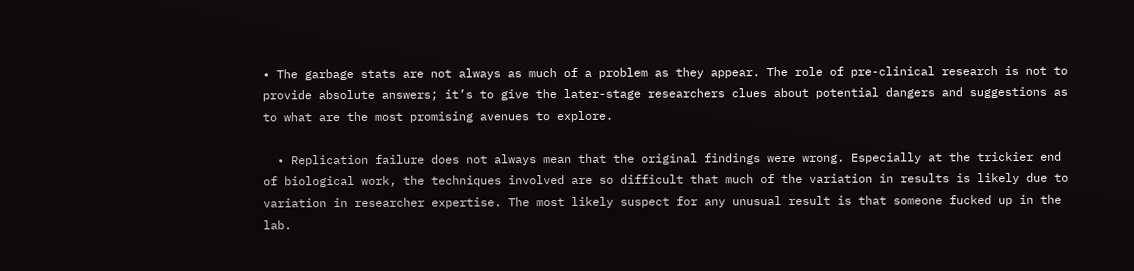• The garbage stats are not always as much of a problem as they appear. The role of pre-clinical research is not to provide absolute answers; it’s to give the later-stage researchers clues about potential dangers and suggestions as to what are the most promising avenues to explore.

  • Replication failure does not always mean that the original findings were wrong. Especially at the trickier end of biological work, the techniques involved are so difficult that much of the variation in results is likely due to variation in researcher expertise. The most likely suspect for any unusual result is that someone fucked up in the lab.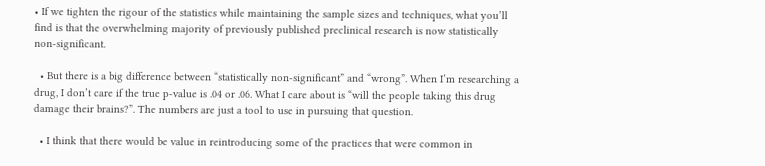• If we tighten the rigour of the statistics while maintaining the sample sizes and techniques, what you’ll find is that the overwhelming majority of previously published preclinical research is now statistically non-significant.

  • But there is a big difference between “statistically non-significant” and “wrong”. When I’m researching a drug, I don’t care if the true p-value is .04 or .06. What I care about is “will the people taking this drug damage their brains?”. The numbers are just a tool to use in pursuing that question.

  • I think that there would be value in reintroducing some of the practices that were common in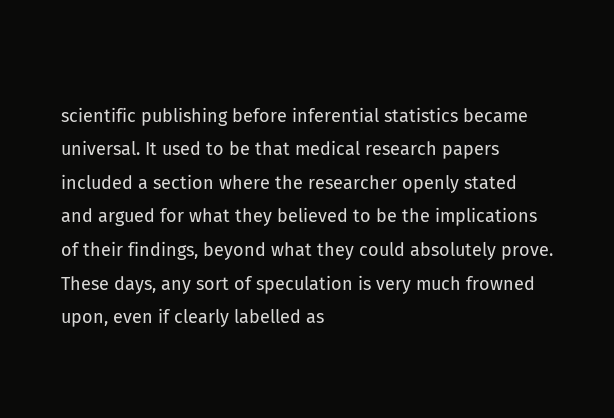scientific publishing before inferential statistics became universal. It used to be that medical research papers included a section where the researcher openly stated and argued for what they believed to be the implications of their findings, beyond what they could absolutely prove. These days, any sort of speculation is very much frowned upon, even if clearly labelled as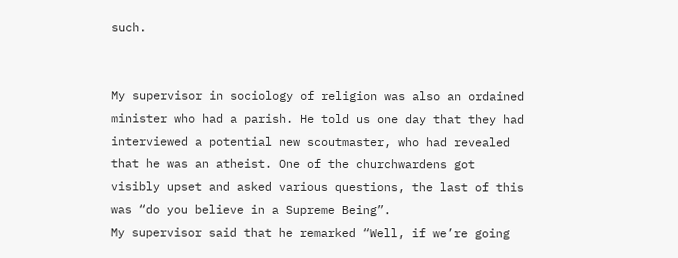such.


My supervisor in sociology of religion was also an ordained minister who had a parish. He told us one day that they had interviewed a potential new scoutmaster, who had revealed that he was an atheist. One of the churchwardens got visibly upset and asked various questions, the last of this was “do you believe in a Supreme Being”.
My supervisor said that he remarked “Well, if we’re going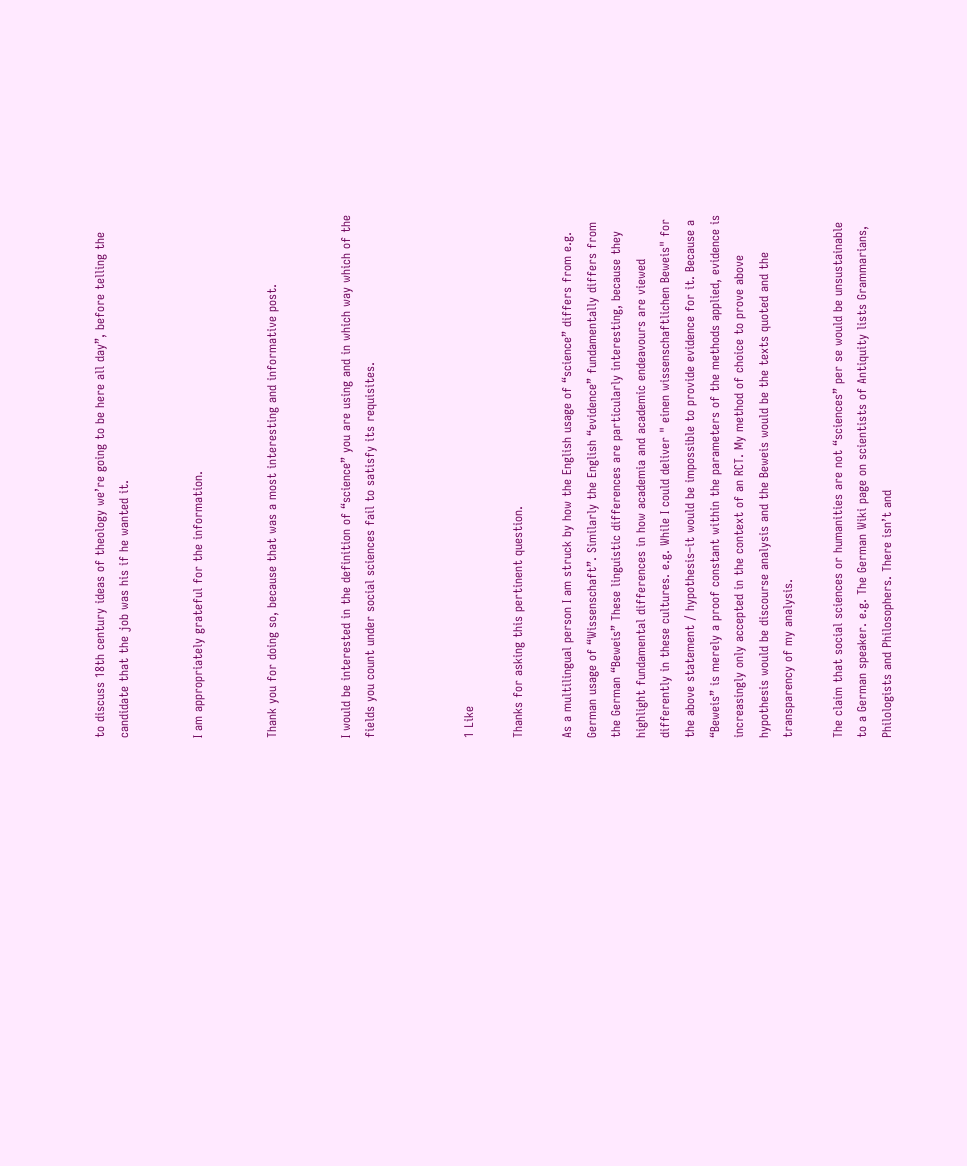to discuss 18th century ideas of theology we’re going to be here all day”, before telling the candidate that the job was his if he wanted it.


I am appropriately grateful for the information.


Thank you for doing so, because that was a most interesting and informative post.


I would be interested in the definition of “science” you are using and in which way which of the fields you count under social sciences fail to satisfy its requisites.



1 Like

Thanks for asking this pertinent question.

As a multilingual person I am struck by how the English usage of “science” differs from e.g. German usage of “Wissenschaft”. Similarly the English “evidence” fundamentally differs from the German “Beweis” These linguistic differences are particularly interesting, because they highlight fundamental differences in how academia and academic endeavours are viewed differently in these cultures. e.g. While I could deliver " einen wissenschaftlichen Beweis" for the above statement / hypothesis–it would be impossible to provide evidence for it. Because a “Beweis” is merely a proof constant within the parameters of the methods applied, evidence is increasingly only accepted in the context of an RCT. My method of choice to prove above hypothesis would be discourse analysis and the Beweis would be the texts quoted and the transparency of my analysis.

The claim that social sciences or humanities are not “sciences” per se would be unsustainable to a German speaker. e.g. The German Wiki page on scientists of Antiquity lists Grammarians, Philologists and Philosophers. There isn’t and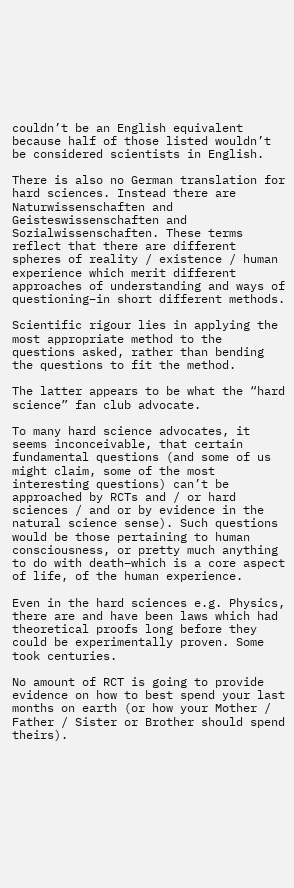couldn’t be an English equivalent because half of those listed wouldn’t be considered scientists in English.

There is also no German translation for hard sciences. Instead there are Naturwissenschaften and Geisteswissenschaften and Sozialwissenschaften. These terms reflect that there are different spheres of reality / existence / human experience which merit different approaches of understanding and ways of questioning–in short different methods.

Scientific rigour lies in applying the most appropriate method to the questions asked, rather than bending the questions to fit the method.

The latter appears to be what the “hard science” fan club advocate.

To many hard science advocates, it seems inconceivable, that certain fundamental questions (and some of us might claim, some of the most interesting questions) can’t be approached by RCTs and / or hard sciences / and or by evidence in the natural science sense). Such questions would be those pertaining to human consciousness, or pretty much anything to do with death–which is a core aspect of life, of the human experience.

Even in the hard sciences e.g. Physics, there are and have been laws which had theoretical proofs long before they could be experimentally proven. Some took centuries.

No amount of RCT is going to provide evidence on how to best spend your last months on earth (or how your Mother / Father / Sister or Brother should spend theirs).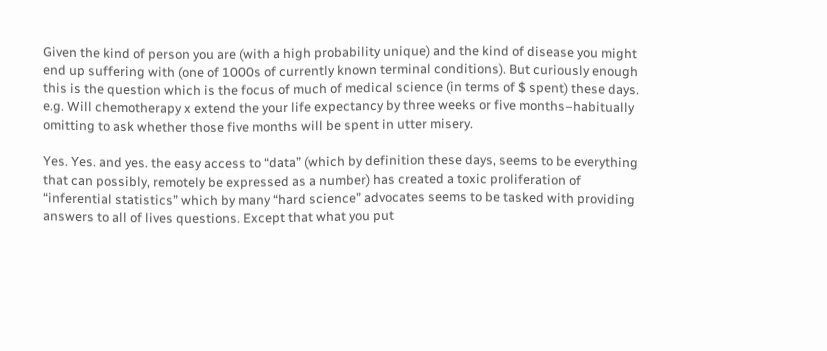Given the kind of person you are (with a high probability unique) and the kind of disease you might end up suffering with (one of 1000s of currently known terminal conditions). But curiously enough this is the question which is the focus of much of medical science (in terms of $ spent) these days. e.g. Will chemotherapy x extend the your life expectancy by three weeks or five months–habitually omitting to ask whether those five months will be spent in utter misery.

Yes. Yes. and yes. the easy access to “data” (which by definition these days, seems to be everything that can possibly, remotely be expressed as a number) has created a toxic proliferation of “inferential statistics” which by many “hard science” advocates seems to be tasked with providing answers to all of lives questions. Except that what you put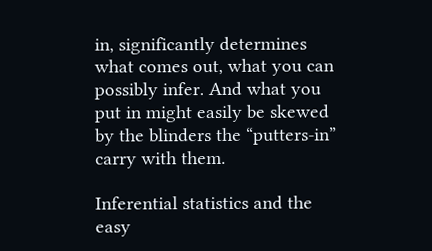in, significantly determines what comes out, what you can possibly infer. And what you put in might easily be skewed by the blinders the “putters-in” carry with them.

Inferential statistics and the easy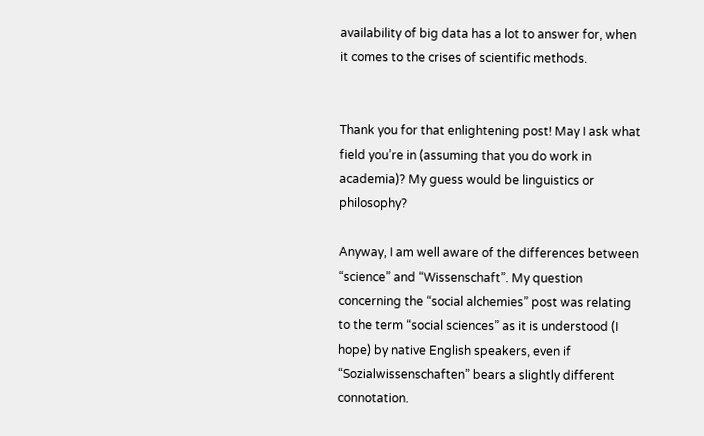availability of big data has a lot to answer for, when it comes to the crises of scientific methods.


Thank you for that enlightening post! May I ask what field you’re in (assuming that you do work in academia)? My guess would be linguistics or philosophy?

Anyway, I am well aware of the differences between “science” and “Wissenschaft”. My question concerning the “social alchemies” post was relating to the term “social sciences” as it is understood (I hope) by native English speakers, even if “Sozialwissenschaften” bears a slightly different connotation.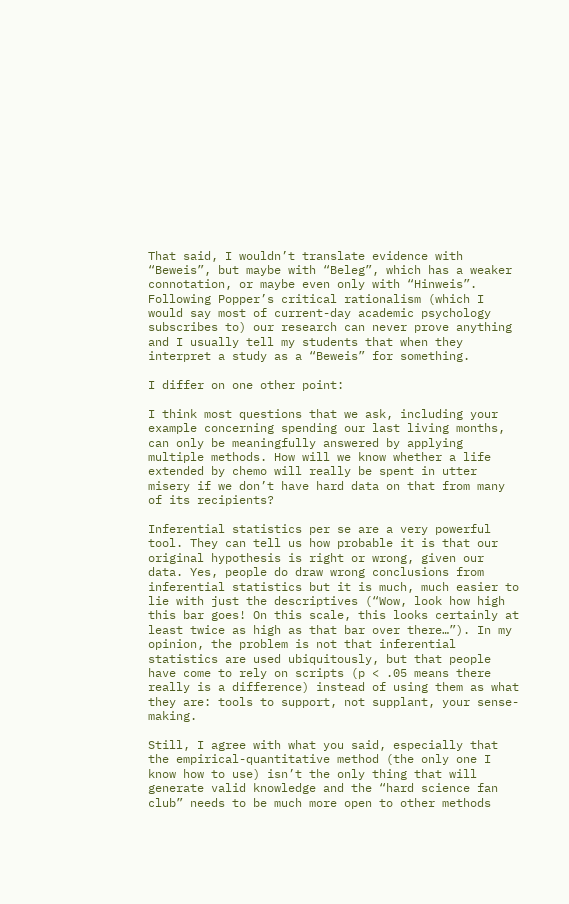That said, I wouldn’t translate evidence with “Beweis”, but maybe with “Beleg”, which has a weaker connotation, or maybe even only with “Hinweis”. Following Popper’s critical rationalism (which I would say most of current-day academic psychology subscribes to) our research can never prove anything and I usually tell my students that when they interpret a study as a “Beweis” for something.

I differ on one other point:

I think most questions that we ask, including your example concerning spending our last living months, can only be meaningfully answered by applying multiple methods. How will we know whether a life extended by chemo will really be spent in utter misery if we don’t have hard data on that from many of its recipients?

Inferential statistics per se are a very powerful tool. They can tell us how probable it is that our original hypothesis is right or wrong, given our data. Yes, people do draw wrong conclusions from inferential statistics but it is much, much easier to lie with just the descriptives (“Wow, look how high this bar goes! On this scale, this looks certainly at least twice as high as that bar over there…”). In my opinion, the problem is not that inferential statistics are used ubiquitously, but that people have come to rely on scripts (p < .05 means there really is a difference) instead of using them as what they are: tools to support, not supplant, your sense-making.

Still, I agree with what you said, especially that the empirical-quantitative method (the only one I know how to use) isn’t the only thing that will generate valid knowledge and the “hard science fan club” needs to be much more open to other methods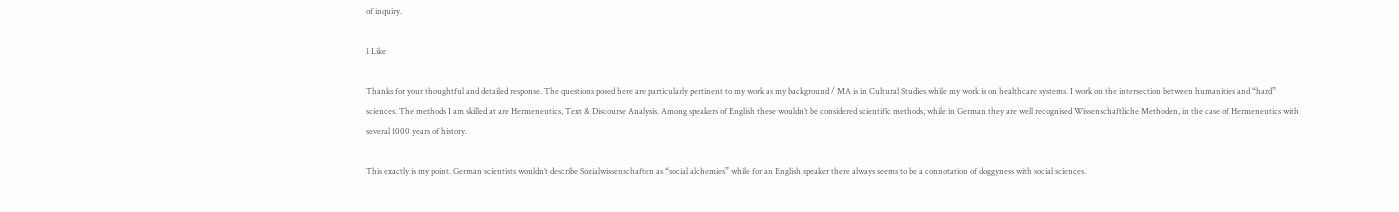of inquiry.

1 Like

Thanks for your thoughtful and detailed response. The questions posed here are particularly pertinent to my work as my background / MA is in Cultural Studies while my work is on healthcare systems. I work on the intersection between humanities and “hard” sciences. The methods I am skilled at are Hermeneutics, Text & Discourse Analysis. Among speakers of English these wouldn’t be considered scientific methods, while in German they are well recognised Wissenschaftliche Methoden, in the case of Hermeneutics with several 1000 years of history.

This exactly is my point. German scientists wouldn’t describe Sozialwissenschaften as “social alchemies” while for an English speaker there always seems to be a connotation of doggyness with social sciences.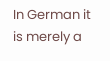In German it is merely a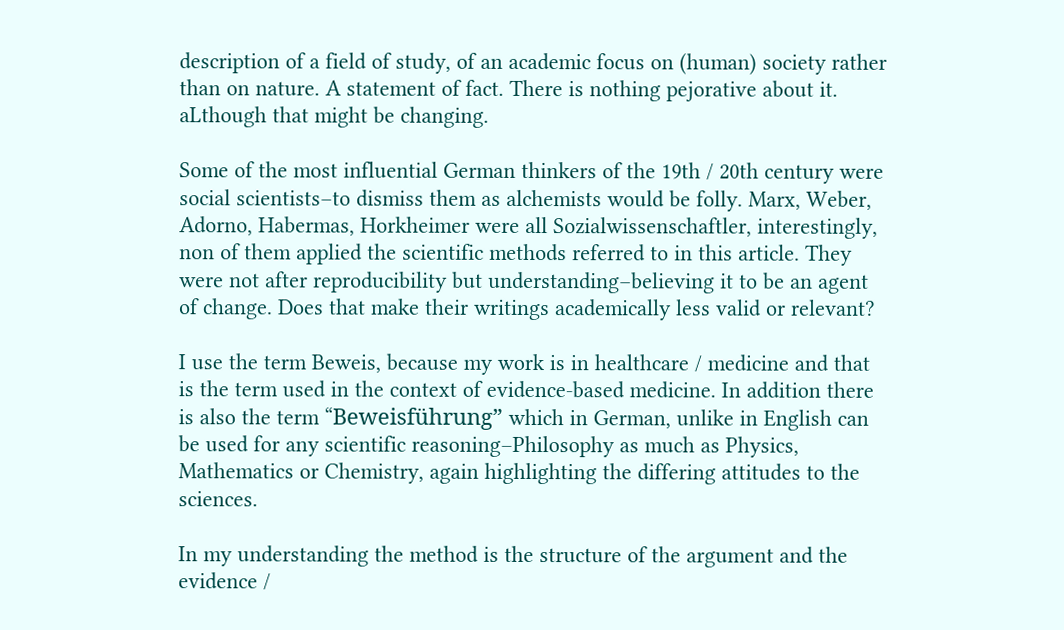description of a field of study, of an academic focus on (human) society rather than on nature. A statement of fact. There is nothing pejorative about it. aLthough that might be changing.

Some of the most influential German thinkers of the 19th / 20th century were social scientists–to dismiss them as alchemists would be folly. Marx, Weber, Adorno, Habermas, Horkheimer were all Sozialwissenschaftler, interestingly, non of them applied the scientific methods referred to in this article. They were not after reproducibility but understanding–believing it to be an agent of change. Does that make their writings academically less valid or relevant?

I use the term Beweis, because my work is in healthcare / medicine and that is the term used in the context of evidence-based medicine. In addition there is also the term “Beweisführung” which in German, unlike in English can be used for any scientific reasoning–Philosophy as much as Physics, Mathematics or Chemistry, again highlighting the differing attitudes to the sciences.

In my understanding the method is the structure of the argument and the evidence /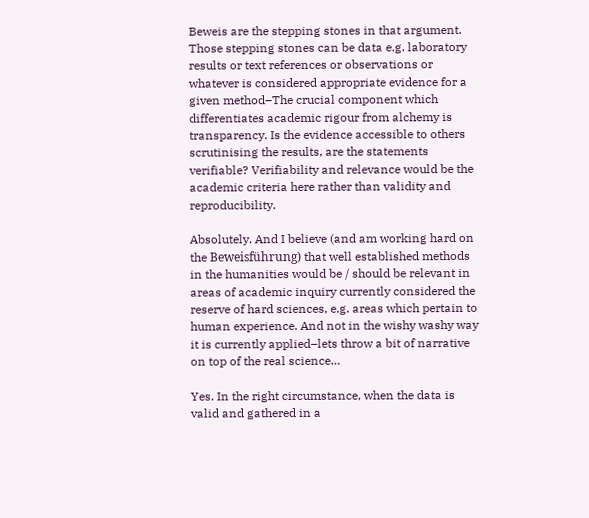Beweis are the stepping stones in that argument. Those stepping stones can be data e.g. laboratory results or text references or observations or whatever is considered appropriate evidence for a given method–The crucial component which differentiates academic rigour from alchemy is transparency. Is the evidence accessible to others scrutinising the results, are the statements verifiable? Verifiability and relevance would be the academic criteria here rather than validity and reproducibility.

Absolutely. And I believe (and am working hard on the Beweisführung) that well established methods in the humanities would be / should be relevant in areas of academic inquiry currently considered the reserve of hard sciences, e.g. areas which pertain to human experience. And not in the wishy washy way it is currently applied–lets throw a bit of narrative on top of the real science…

Yes. In the right circumstance, when the data is valid and gathered in a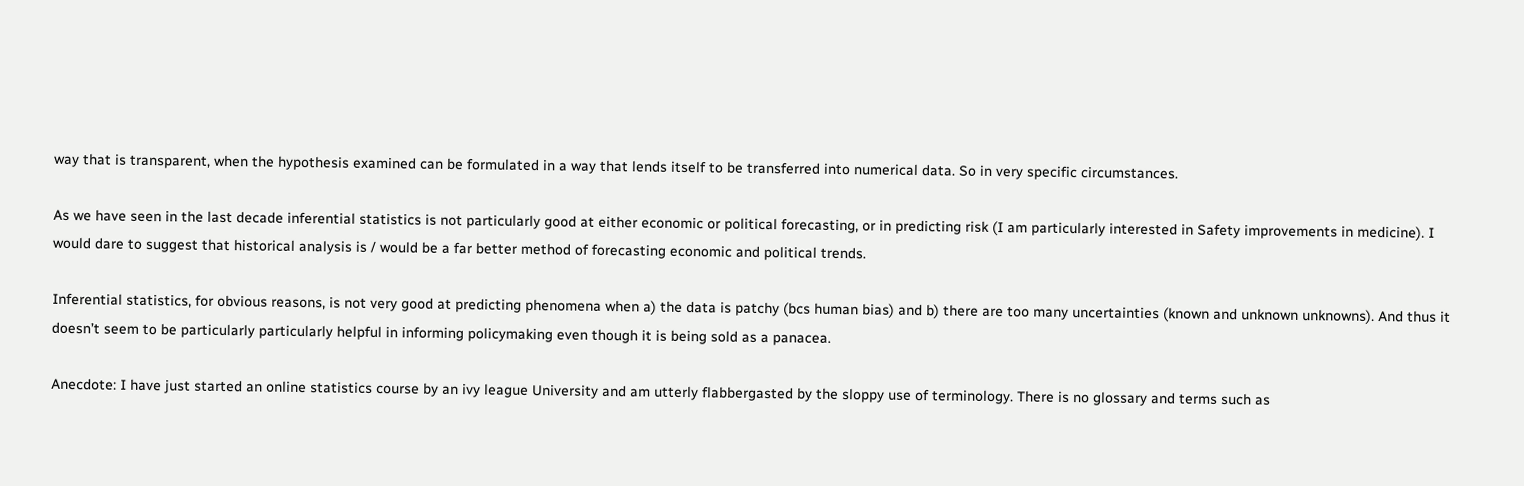way that is transparent, when the hypothesis examined can be formulated in a way that lends itself to be transferred into numerical data. So in very specific circumstances.

As we have seen in the last decade inferential statistics is not particularly good at either economic or political forecasting, or in predicting risk (I am particularly interested in Safety improvements in medicine). I would dare to suggest that historical analysis is / would be a far better method of forecasting economic and political trends.

Inferential statistics, for obvious reasons, is not very good at predicting phenomena when a) the data is patchy (bcs human bias) and b) there are too many uncertainties (known and unknown unknowns). And thus it doesn’t seem to be particularly particularly helpful in informing policymaking even though it is being sold as a panacea.

Anecdote: I have just started an online statistics course by an ivy league University and am utterly flabbergasted by the sloppy use of terminology. There is no glossary and terms such as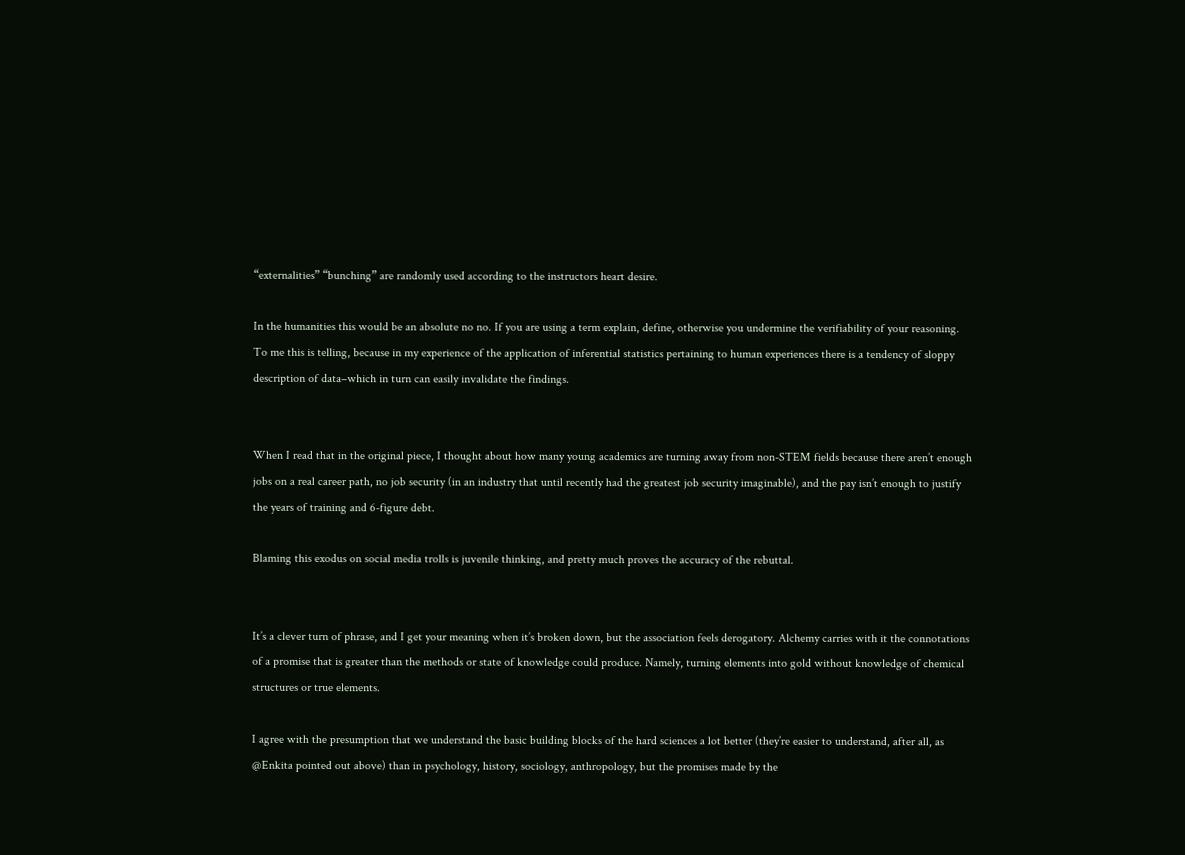“externalities” “bunching” are randomly used according to the instructors heart desire.

In the humanities this would be an absolute no no. If you are using a term explain, define, otherwise you undermine the verifiability of your reasoning. To me this is telling, because in my experience of the application of inferential statistics pertaining to human experiences there is a tendency of sloppy description of data–which in turn can easily invalidate the findings.


When I read that in the original piece, I thought about how many young academics are turning away from non-STEM fields because there aren’t enough jobs on a real career path, no job security (in an industry that until recently had the greatest job security imaginable), and the pay isn’t enough to justify the years of training and 6-figure debt.

Blaming this exodus on social media trolls is juvenile thinking, and pretty much proves the accuracy of the rebuttal.


It’s a clever turn of phrase, and I get your meaning when it’s broken down, but the association feels derogatory. Alchemy carries with it the connotations of a promise that is greater than the methods or state of knowledge could produce. Namely, turning elements into gold without knowledge of chemical structures or true elements.

I agree with the presumption that we understand the basic building blocks of the hard sciences a lot better (they’re easier to understand, after all, as @Enkita pointed out above) than in psychology, history, sociology, anthropology, but the promises made by the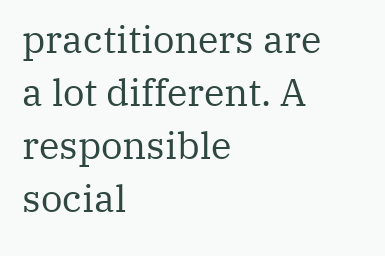practitioners are a lot different. A responsible social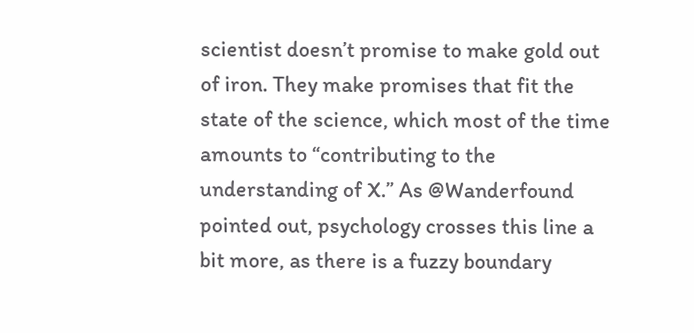scientist doesn’t promise to make gold out of iron. They make promises that fit the state of the science, which most of the time amounts to “contributing to the understanding of X.” As @Wanderfound pointed out, psychology crosses this line a bit more, as there is a fuzzy boundary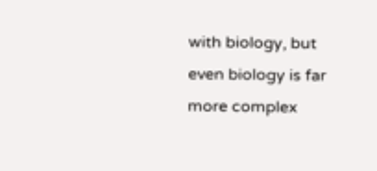with biology, but even biology is far more complex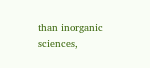than inorganic sciences,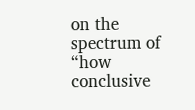on the spectrum of “how conclusive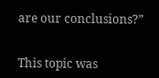are our conclusions?”


This topic was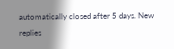automatically closed after 5 days. New replies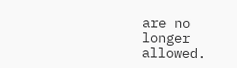are no longer allowed.